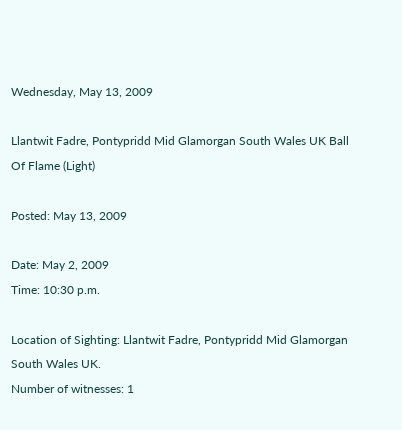Wednesday, May 13, 2009

Llantwit Fadre, Pontypridd Mid Glamorgan South Wales UK Ball Of Flame (Light)

Posted: May 13, 2009

Date: May 2, 2009
Time: 10:30 p.m.

Location of Sighting: Llantwit Fadre, Pontypridd Mid Glamorgan South Wales UK.
Number of witnesses: 1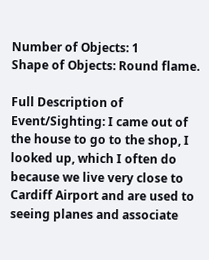Number of Objects: 1
Shape of Objects: Round flame.

Full Description of Event/Sighting: I came out of the house to go to the shop, I looked up, which I often do because we live very close to Cardiff Airport and are used to seeing planes and associate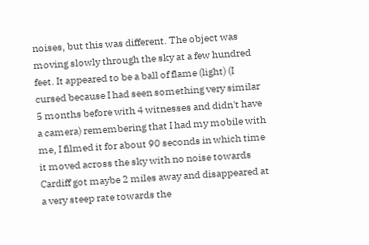noises, but this was different. The object was moving slowly through the sky at a few hundred feet. It appeared to be a ball of flame (light) (I cursed because I had seen something very similar 5 months before with 4 witnesses and didn't have a camera) remembering that I had my mobile with me, I filmed it for about 90 seconds in which time it moved across the sky with no noise towards Cardiff got maybe 2 miles away and disappeared at a very steep rate towards the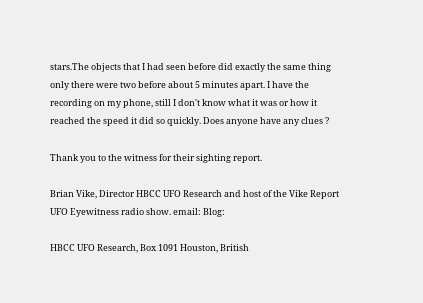stars.The objects that I had seen before did exactly the same thing only there were two before about 5 minutes apart. I have the recording on my phone, still I don't know what it was or how it reached the speed it did so quickly. Does anyone have any clues ?

Thank you to the witness for their sighting report.

Brian Vike, Director HBCC UFO Research and host of the Vike Report UFO Eyewitness radio show. email: Blog:

HBCC UFO Research, Box 1091 Houston, British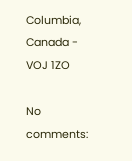Columbia, Canada - VOJ 1ZO

No comments: